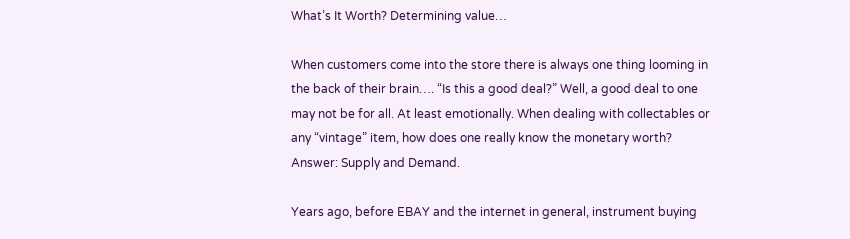What’s It Worth? Determining value…

When customers come into the store there is always one thing looming in the back of their brain…. “Is this a good deal?” Well, a good deal to one may not be for all. At least emotionally. When dealing with collectables or any “vintage” item, how does one really know the monetary worth? Answer: Supply and Demand.

Years ago, before EBAY and the internet in general, instrument buying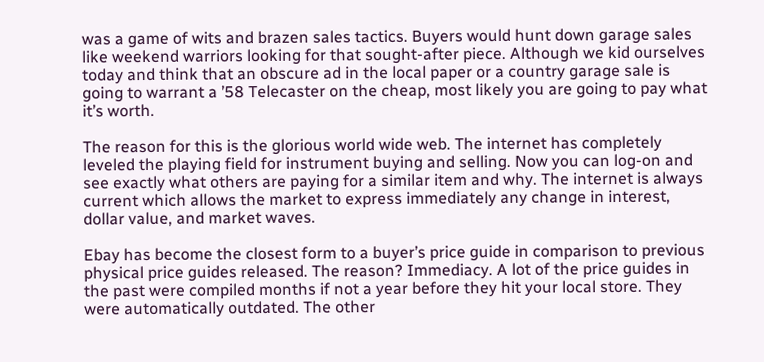was a game of wits and brazen sales tactics. Buyers would hunt down garage sales like weekend warriors looking for that sought-after piece. Although we kid ourselves today and think that an obscure ad in the local paper or a country garage sale is going to warrant a ’58 Telecaster on the cheap, most likely you are going to pay what it’s worth.

The reason for this is the glorious world wide web. The internet has completely leveled the playing field for instrument buying and selling. Now you can log-on and see exactly what others are paying for a similar item and why. The internet is always current which allows the market to express immediately any change in interest, dollar value, and market waves.

Ebay has become the closest form to a buyer’s price guide in comparison to previous physical price guides released. The reason? Immediacy. A lot of the price guides in the past were compiled months if not a year before they hit your local store. They were automatically outdated. The other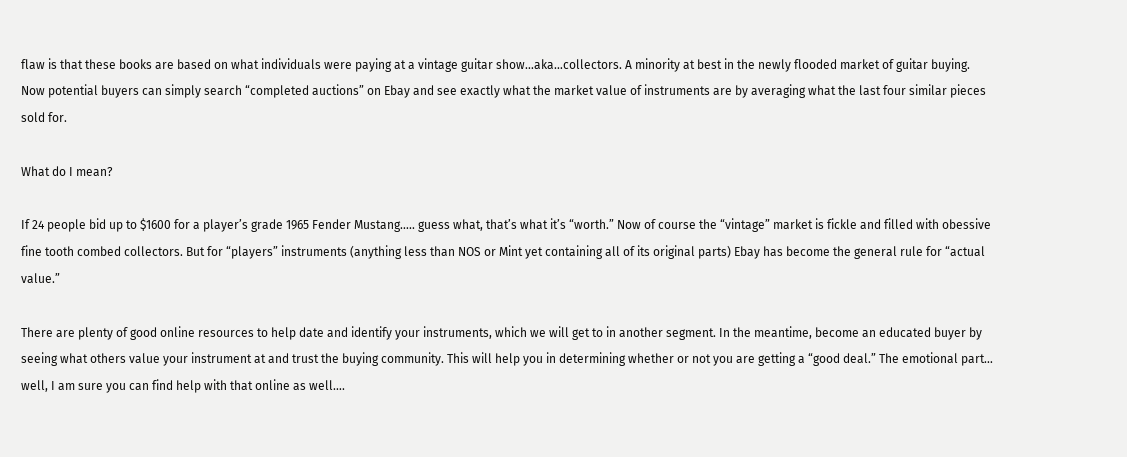flaw is that these books are based on what individuals were paying at a vintage guitar show…aka…collectors. A minority at best in the newly flooded market of guitar buying. Now potential buyers can simply search “completed auctions” on Ebay and see exactly what the market value of instruments are by averaging what the last four similar pieces sold for.

What do I mean?

If 24 people bid up to $1600 for a player’s grade 1965 Fender Mustang….. guess what, that’s what it’s “worth.” Now of course the “vintage” market is fickle and filled with obessive fine tooth combed collectors. But for “players” instruments (anything less than NOS or Mint yet containing all of its original parts) Ebay has become the general rule for “actual value.”

There are plenty of good online resources to help date and identify your instruments, which we will get to in another segment. In the meantime, become an educated buyer by seeing what others value your instrument at and trust the buying community. This will help you in determining whether or not you are getting a “good deal.” The emotional part… well, I am sure you can find help with that online as well….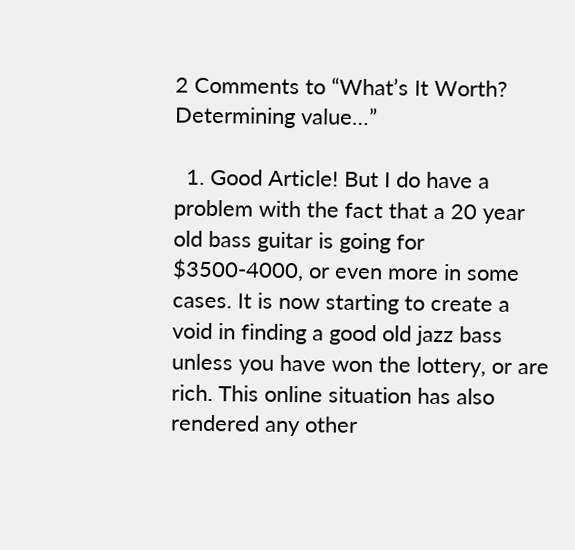2 Comments to “What’s It Worth? Determining value…”

  1. Good Article! But I do have a problem with the fact that a 20 year old bass guitar is going for $3500-4000, or even more in some cases. It is now starting to create a void in finding a good old jazz bass unless you have won the lottery, or are rich. This online situation has also rendered any other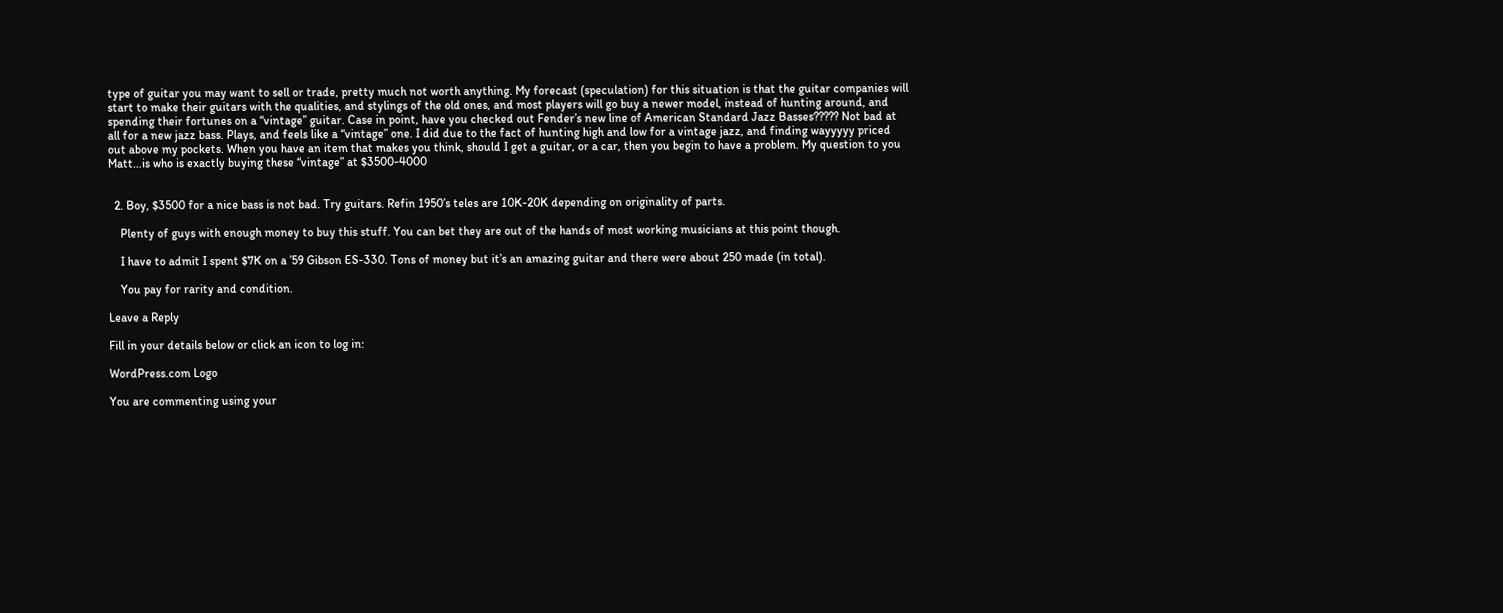type of guitar you may want to sell or trade, pretty much not worth anything. My forecast (speculation) for this situation is that the guitar companies will start to make their guitars with the qualities, and stylings of the old ones, and most players will go buy a newer model, instead of hunting around, and spending their fortunes on a “vintage” guitar. Case in point, have you checked out Fender’s new line of American Standard Jazz Basses????? Not bad at all for a new jazz bass. Plays, and feels like a “vintage” one. I did due to the fact of hunting high and low for a vintage jazz, and finding wayyyyy priced out above my pockets. When you have an item that makes you think, should I get a guitar, or a car, then you begin to have a problem. My question to you Matt…is who is exactly buying these “vintage” at $3500-4000


  2. Boy, $3500 for a nice bass is not bad. Try guitars. Refin 1950’s teles are 10K-20K depending on originality of parts.

    Plenty of guys with enough money to buy this stuff. You can bet they are out of the hands of most working musicians at this point though.

    I have to admit I spent $7K on a ’59 Gibson ES-330. Tons of money but it’s an amazing guitar and there were about 250 made (in total).

    You pay for rarity and condition.

Leave a Reply

Fill in your details below or click an icon to log in:

WordPress.com Logo

You are commenting using your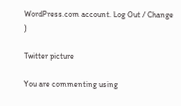WordPress.com account. Log Out / Change )

Twitter picture

You are commenting using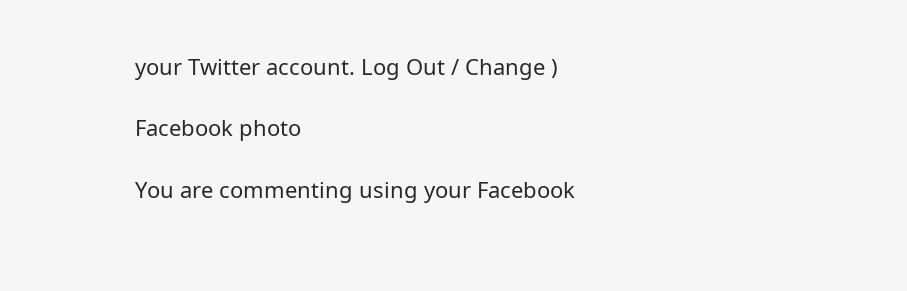your Twitter account. Log Out / Change )

Facebook photo

You are commenting using your Facebook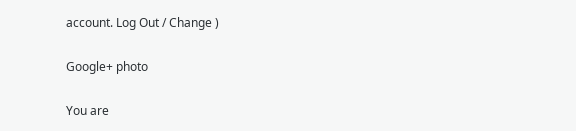account. Log Out / Change )

Google+ photo

You are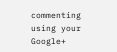commenting using your Google+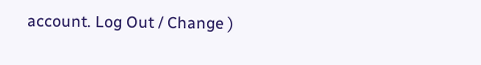account. Log Out / Change )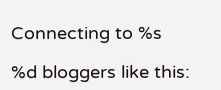Connecting to %s

%d bloggers like this: